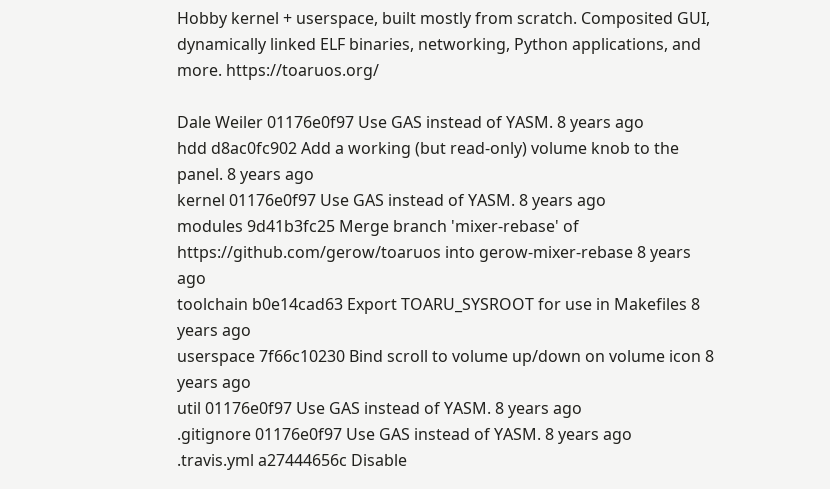Hobby kernel + userspace, built mostly from scratch. Composited GUI, dynamically linked ELF binaries, networking, Python applications, and more. https://toaruos.org/

Dale Weiler 01176e0f97 Use GAS instead of YASM. 8 years ago
hdd d8ac0fc902 Add a working (but read-only) volume knob to the panel. 8 years ago
kernel 01176e0f97 Use GAS instead of YASM. 8 years ago
modules 9d41b3fc25 Merge branch 'mixer-rebase' of https://github.com/gerow/toaruos into gerow-mixer-rebase 8 years ago
toolchain b0e14cad63 Export TOARU_SYSROOT for use in Makefiles 8 years ago
userspace 7f66c10230 Bind scroll to volume up/down on volume icon 8 years ago
util 01176e0f97 Use GAS instead of YASM. 8 years ago
.gitignore 01176e0f97 Use GAS instead of YASM. 8 years ago
.travis.yml a27444656c Disable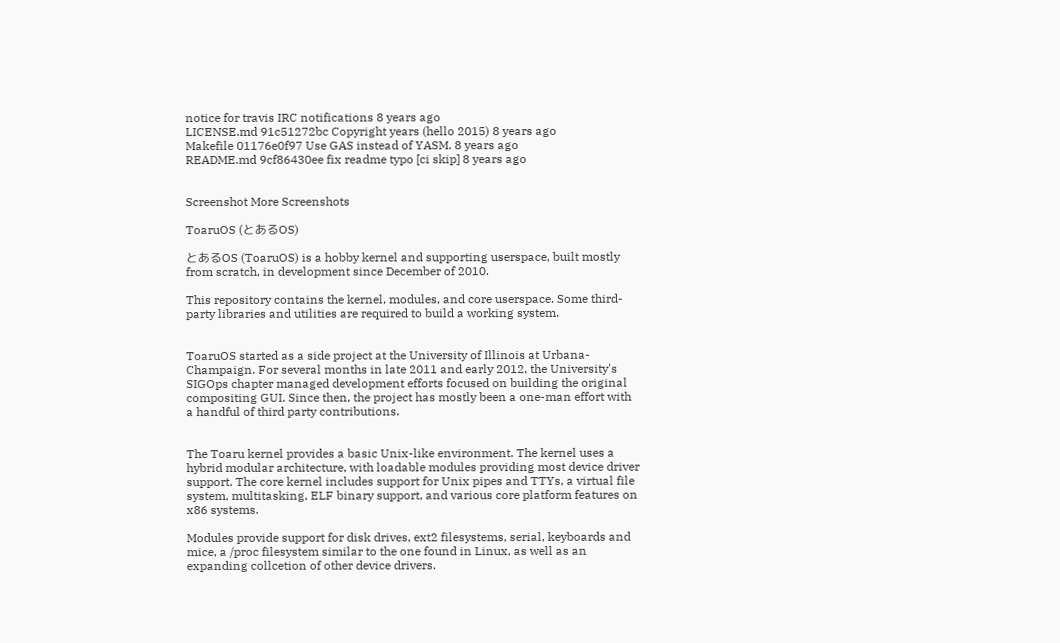notice for travis IRC notifications 8 years ago
LICENSE.md 91c51272bc Copyright years (hello 2015) 8 years ago
Makefile 01176e0f97 Use GAS instead of YASM. 8 years ago
README.md 9cf86430ee fix readme typo [ci skip] 8 years ago


Screenshot More Screenshots

ToaruOS (とあるOS)

とあるOS (ToaruOS) is a hobby kernel and supporting userspace, built mostly from scratch, in development since December of 2010.

This repository contains the kernel, modules, and core userspace. Some third-party libraries and utilities are required to build a working system.


ToaruOS started as a side project at the University of Illinois at Urbana-Champaign. For several months in late 2011 and early 2012, the University's SIGOps chapter managed development efforts focused on building the original compositing GUI. Since then, the project has mostly been a one-man effort with a handful of third party contributions.


The Toaru kernel provides a basic Unix-like environment. The kernel uses a hybrid modular architecture, with loadable modules providing most device driver support. The core kernel includes support for Unix pipes and TTYs, a virtual file system, multitasking, ELF binary support, and various core platform features on x86 systems.

Modules provide support for disk drives, ext2 filesystems, serial, keyboards and mice, a /proc filesystem similar to the one found in Linux, as well as an expanding collcetion of other device drivers.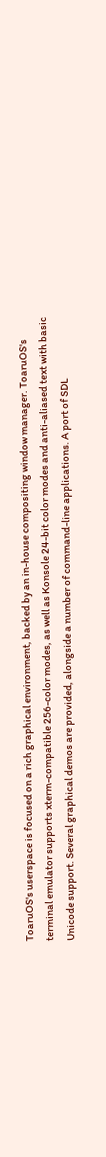ToaruOS's userspace is focused on a rich graphical environment, backed by an in-house compositing window manager. ToaruOS's terminal emulator supports xterm-compatible 256-color modes, as well as Konsole 24-bit color modes and anti-aliased text with basic Unicode support. Several graphical demos are provided, alongside a number of command-line applications. A port of SDL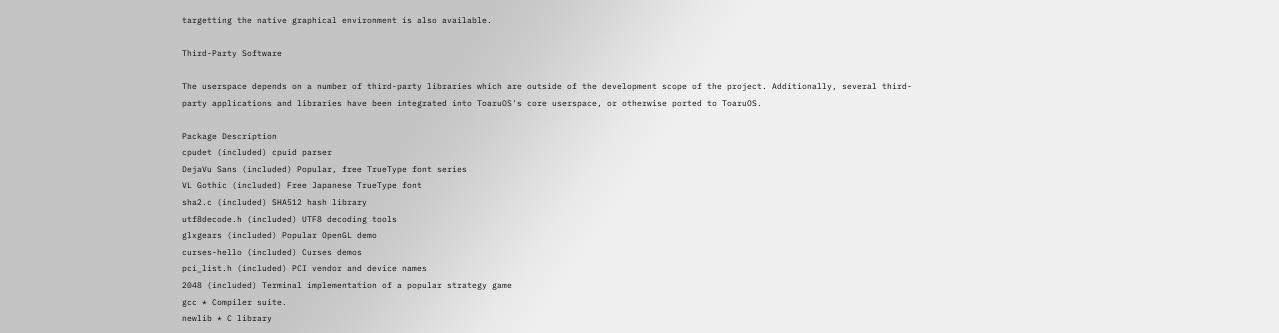targetting the native graphical environment is also available.

Third-Party Software

The userspace depends on a number of third-party libraries which are outside of the development scope of the project. Additionally, several third-party applications and libraries have been integrated into ToaruOS's core userspace, or otherwise ported to ToaruOS.

Package Description
cpudet (included) cpuid parser
DejaVu Sans (included) Popular, free TrueType font series
VL Gothic (included) Free Japanese TrueType font
sha2.c (included) SHA512 hash library
utf8decode.h (included) UTF8 decoding tools
glxgears (included) Popular OpenGL demo
curses-hello (included) Curses demos
pci_list.h (included) PCI vendor and device names
2048 (included) Terminal implementation of a popular strategy game
gcc * Compiler suite.
newlib * C library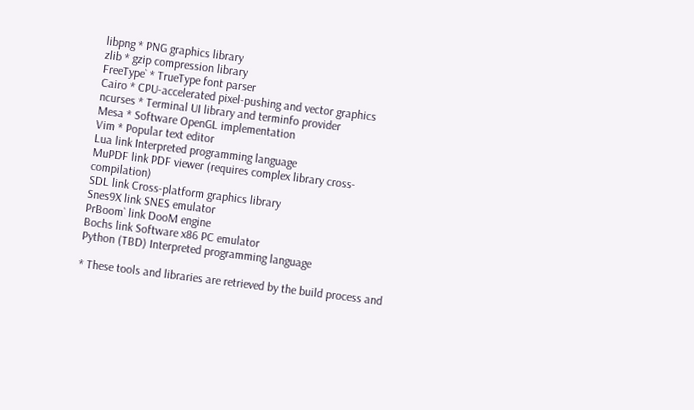libpng * PNG graphics library
zlib * gzip compression library
FreeType` * TrueType font parser
Cairo * CPU-accelerated pixel-pushing and vector graphics
ncurses * Terminal UI library and terminfo provider
Mesa * Software OpenGL implementation
Vim * Popular text editor
Lua link Interpreted programming language
MuPDF link PDF viewer (requires complex library cross-compilation)
SDL link Cross-platform graphics library
Snes9X link SNES emulator
PrBoom` link DooM engine
Bochs link Software x86 PC emulator
Python (TBD) Interpreted programming language

* These tools and libraries are retrieved by the build process and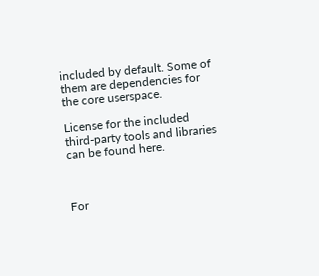included by default. Some of them are dependencies for the core userspace.

License for the included third-party tools and libraries can be found here.



For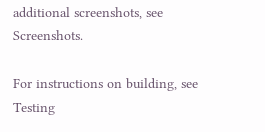additional screenshots, see Screenshots.

For instructions on building, see Testing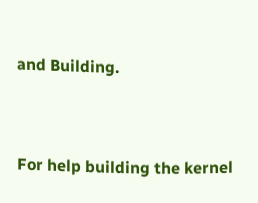and Building.


For help building the kernel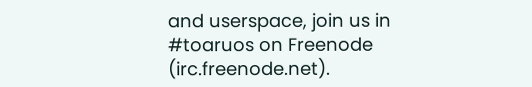and userspace, join us in #toaruos on Freenode (irc.freenode.net).